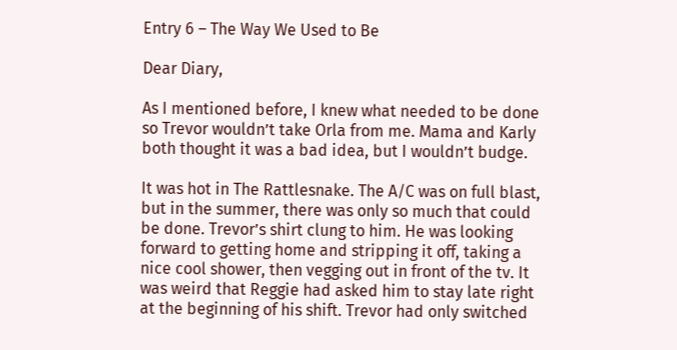Entry 6 – The Way We Used to Be

Dear Diary,

As I mentioned before, I knew what needed to be done so Trevor wouldn’t take Orla from me. Mama and Karly both thought it was a bad idea, but I wouldn’t budge.

It was hot in The Rattlesnake. The A/C was on full blast, but in the summer, there was only so much that could be done. Trevor’s shirt clung to him. He was looking forward to getting home and stripping it off, taking a nice cool shower, then vegging out in front of the tv. It was weird that Reggie had asked him to stay late right at the beginning of his shift. Trevor had only switched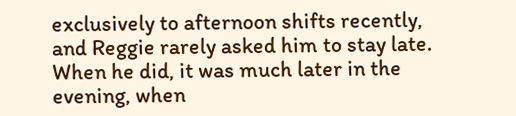exclusively to afternoon shifts recently, and Reggie rarely asked him to stay late. When he did, it was much later in the evening, when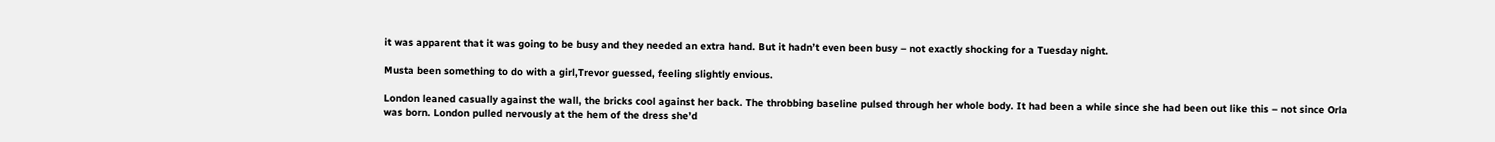it was apparent that it was going to be busy and they needed an extra hand. But it hadn’t even been busy – not exactly shocking for a Tuesday night.

Musta been something to do with a girl,Trevor guessed, feeling slightly envious.

London leaned casually against the wall, the bricks cool against her back. The throbbing baseline pulsed through her whole body. It had been a while since she had been out like this – not since Orla was born. London pulled nervously at the hem of the dress she’d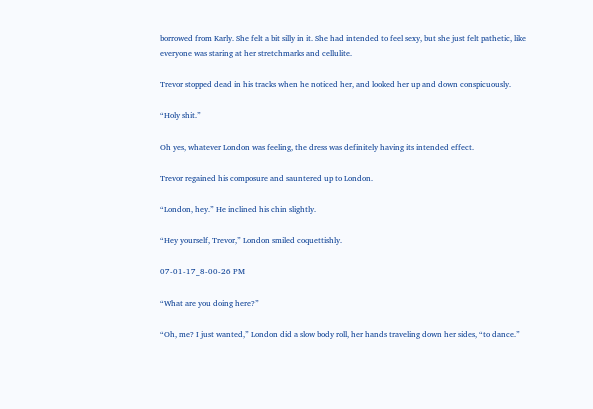borrowed from Karly. She felt a bit silly in it. She had intended to feel sexy, but she just felt pathetic, like everyone was staring at her stretchmarks and cellulite.

Trevor stopped dead in his tracks when he noticed her, and looked her up and down conspicuously.

“Holy shit.”

Oh yes, whatever London was feeling, the dress was definitely having its intended effect.

Trevor regained his composure and sauntered up to London.

“London, hey.” He inclined his chin slightly.

“Hey yourself, Trevor,” London smiled coquettishly.

07-01-17_8-00-26 PM

“What are you doing here?”

“Oh, me? I just wanted,” London did a slow body roll, her hands traveling down her sides, “to dance.”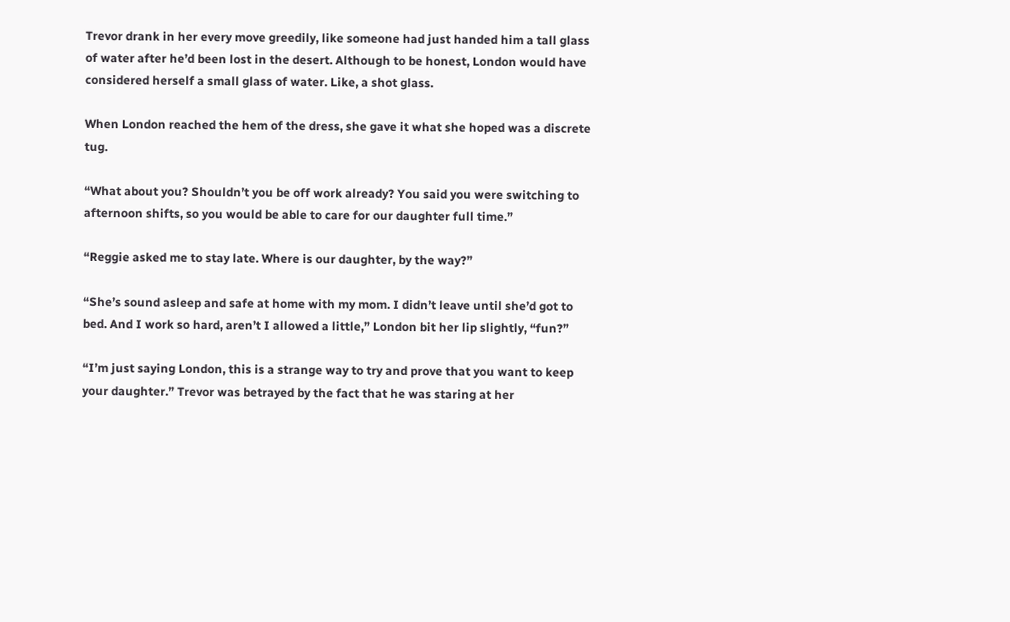Trevor drank in her every move greedily, like someone had just handed him a tall glass of water after he’d been lost in the desert. Although to be honest, London would have considered herself a small glass of water. Like, a shot glass.

When London reached the hem of the dress, she gave it what she hoped was a discrete tug.

“What about you? Shouldn’t you be off work already? You said you were switching to afternoon shifts, so you would be able to care for our daughter full time.”

“Reggie asked me to stay late. Where is our daughter, by the way?”

“She’s sound asleep and safe at home with my mom. I didn’t leave until she’d got to bed. And I work so hard, aren’t I allowed a little,” London bit her lip slightly, “fun?”

“I’m just saying London, this is a strange way to try and prove that you want to keep your daughter.” Trevor was betrayed by the fact that he was staring at her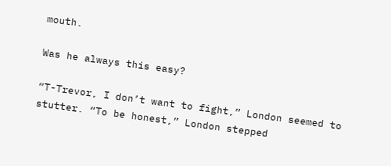mouth.

Was he always this easy?

“T-Trevor, I don’t want to fight,” London seemed to stutter. “To be honest,” London stepped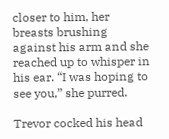closer to him, her breasts brushing against his arm and she reached up to whisper in his ear. “I was hoping to see you,” she purred.

Trevor cocked his head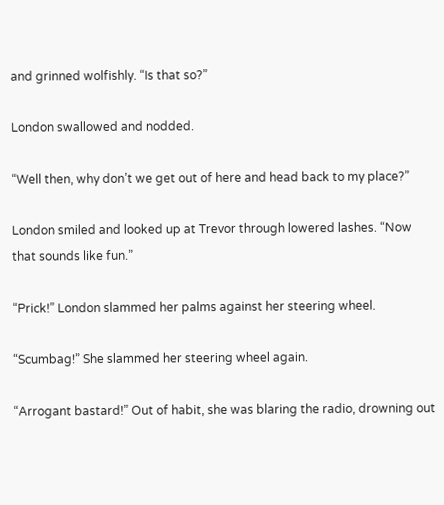and grinned wolfishly. “Is that so?”

London swallowed and nodded.

“Well then, why don’t we get out of here and head back to my place?”

London smiled and looked up at Trevor through lowered lashes. “Now that sounds like fun.”

“Prick!” London slammed her palms against her steering wheel.

“Scumbag!” She slammed her steering wheel again.

“Arrogant bastard!” Out of habit, she was blaring the radio, drowning out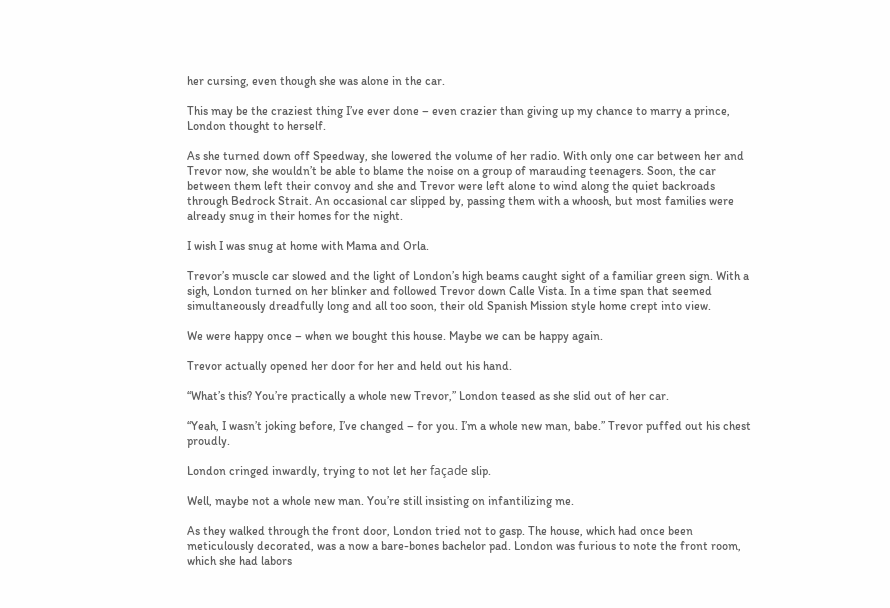her cursing, even though she was alone in the car.

This may be the craziest thing I’ve ever done – even crazier than giving up my chance to marry a prince, London thought to herself.

As she turned down off Speedway, she lowered the volume of her radio. With only one car between her and Trevor now, she wouldn’t be able to blame the noise on a group of marauding teenagers. Soon, the car between them left their convoy and she and Trevor were left alone to wind along the quiet backroads through Bedrock Strait. An occasional car slipped by, passing them with a whoosh, but most families were already snug in their homes for the night.

I wish I was snug at home with Mama and Orla.

Trevor’s muscle car slowed and the light of London’s high beams caught sight of a familiar green sign. With a sigh, London turned on her blinker and followed Trevor down Calle Vista. In a time span that seemed simultaneously dreadfully long and all too soon, their old Spanish Mission style home crept into view.

We were happy once – when we bought this house. Maybe we can be happy again.

Trevor actually opened her door for her and held out his hand.

“What’s this? You’re practically a whole new Trevor,” London teased as she slid out of her car.

“Yeah, I wasn’t joking before, I’ve changed – for you. I’m a whole new man, babe.” Trevor puffed out his chest proudly.

London cringed inwardly, trying to not let her façade slip.

Well, maybe not a whole new man. You’re still insisting on infantilizing me.

As they walked through the front door, London tried not to gasp. The house, which had once been meticulously decorated, was a now a bare-bones bachelor pad. London was furious to note the front room, which she had labors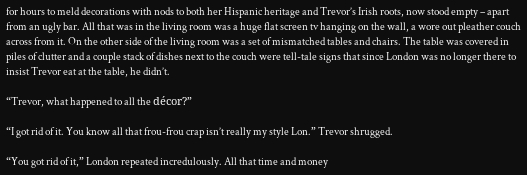for hours to meld decorations with nods to both her Hispanic heritage and Trevor’s Irish roots, now stood empty – apart from an ugly bar. All that was in the living room was a huge flat screen tv hanging on the wall, a wore out pleather couch across from it. On the other side of the living room was a set of mismatched tables and chairs. The table was covered in piles of clutter and a couple stack of dishes next to the couch were tell-tale signs that since London was no longer there to insist Trevor eat at the table, he didn’t.

“Trevor, what happened to all the décor?”

“I got rid of it. You know all that frou-frou crap isn’t really my style Lon.” Trevor shrugged.

“You got rid of it,” London repeated incredulously. All that time and money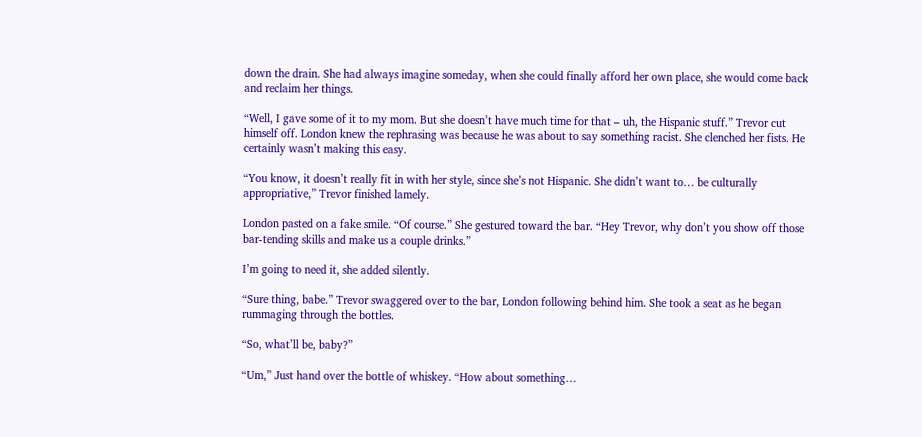down the drain. She had always imagine someday, when she could finally afford her own place, she would come back and reclaim her things.

“Well, I gave some of it to my mom. But she doesn’t have much time for that – uh, the Hispanic stuff.” Trevor cut himself off. London knew the rephrasing was because he was about to say something racist. She clenched her fists. He certainly wasn’t making this easy.

“You know, it doesn’t really fit in with her style, since she’s not Hispanic. She didn’t want to… be culturally appropriative,” Trevor finished lamely.

London pasted on a fake smile. “Of course.” She gestured toward the bar. “Hey Trevor, why don’t you show off those bar-tending skills and make us a couple drinks.”

I’m going to need it, she added silently.

“Sure thing, babe.” Trevor swaggered over to the bar, London following behind him. She took a seat as he began rummaging through the bottles.

“So, what’ll be, baby?”

“Um,” Just hand over the bottle of whiskey. “How about something…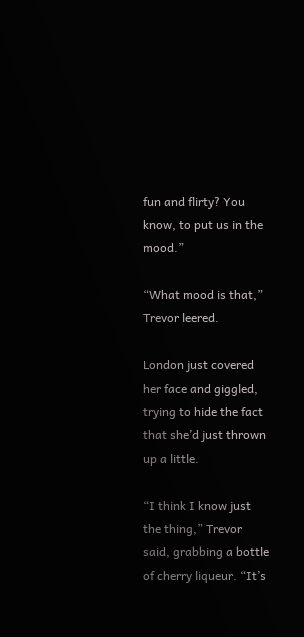fun and flirty? You know, to put us in the mood.”

“What mood is that,” Trevor leered.

London just covered her face and giggled, trying to hide the fact that she’d just thrown up a little.

“I think I know just the thing,” Trevor said, grabbing a bottle of cherry liqueur. “It’s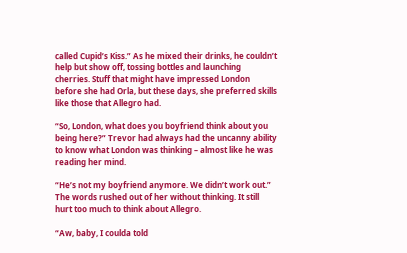called Cupid’s Kiss.” As he mixed their drinks, he couldn’t help but show off, tossing bottles and launching cherries. Stuff that might have impressed London before she had Orla, but these days, she preferred skills like those that Allegro had.

“So, London, what does you boyfriend think about you being here?” Trevor had always had the uncanny ability to know what London was thinking – almost like he was reading her mind.

“He’s not my boyfriend anymore. We didn’t work out.” The words rushed out of her without thinking. It still hurt too much to think about Allegro.

“Aw, baby, I coulda told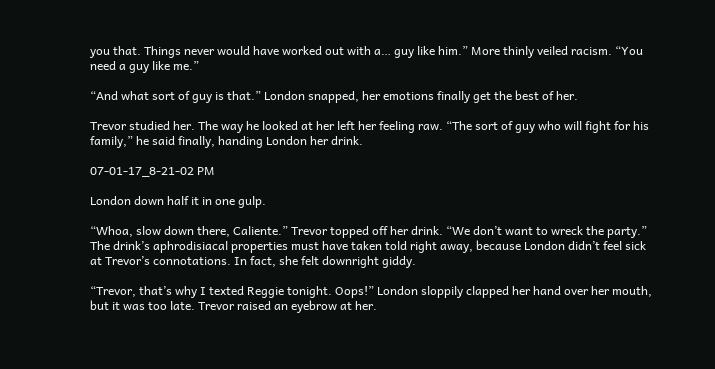you that. Things never would have worked out with a… guy like him.” More thinly veiled racism. “You need a guy like me.”

“And what sort of guy is that.” London snapped, her emotions finally get the best of her.

Trevor studied her. The way he looked at her left her feeling raw. “The sort of guy who will fight for his family,” he said finally, handing London her drink.

07-01-17_8-21-02 PM

London down half it in one gulp.

“Whoa, slow down there, Caliente.” Trevor topped off her drink. “We don’t want to wreck the party.” The drink’s aphrodisiacal properties must have taken told right away, because London didn’t feel sick at Trevor’s connotations. In fact, she felt downright giddy.

“Trevor, that’s why I texted Reggie tonight. Oops!” London sloppily clapped her hand over her mouth, but it was too late. Trevor raised an eyebrow at her.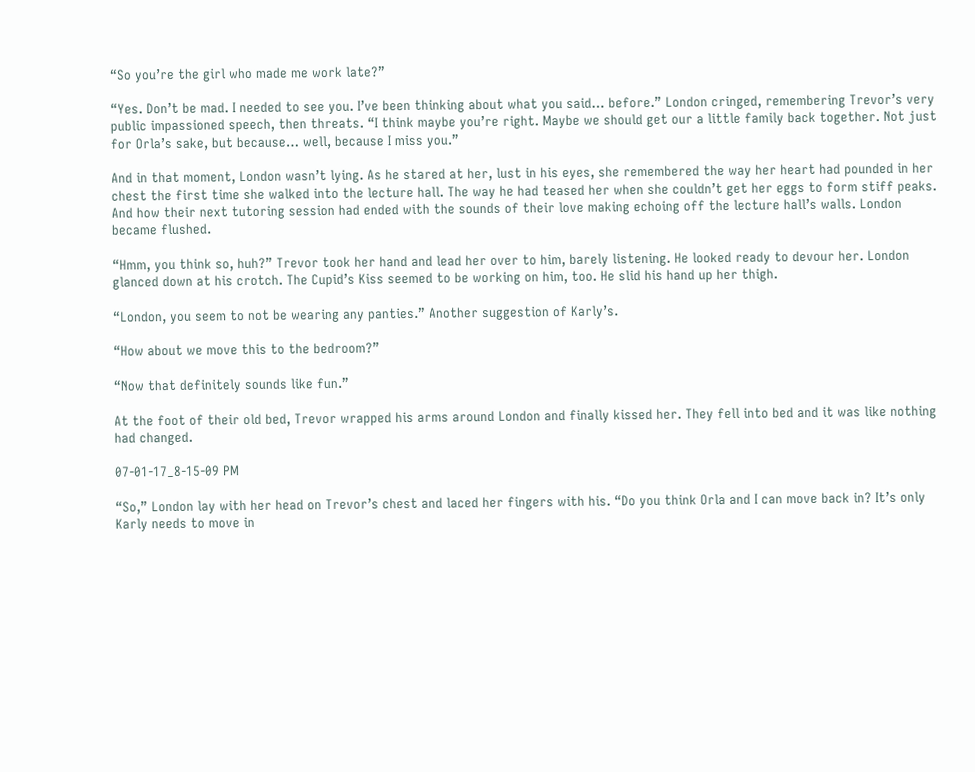“So you’re the girl who made me work late?”

“Yes. Don’t be mad. I needed to see you. I’ve been thinking about what you said… before.” London cringed, remembering Trevor’s very public impassioned speech, then threats. “I think maybe you’re right. Maybe we should get our a little family back together. Not just for Orla’s sake, but because… well, because I miss you.”

And in that moment, London wasn’t lying. As he stared at her, lust in his eyes, she remembered the way her heart had pounded in her chest the first time she walked into the lecture hall. The way he had teased her when she couldn’t get her eggs to form stiff peaks. And how their next tutoring session had ended with the sounds of their love making echoing off the lecture hall’s walls. London became flushed.

“Hmm, you think so, huh?” Trevor took her hand and lead her over to him, barely listening. He looked ready to devour her. London glanced down at his crotch. The Cupid’s Kiss seemed to be working on him, too. He slid his hand up her thigh.

“London, you seem to not be wearing any panties.” Another suggestion of Karly’s.

“How about we move this to the bedroom?”

“Now that definitely sounds like fun.”

At the foot of their old bed, Trevor wrapped his arms around London and finally kissed her. They fell into bed and it was like nothing had changed.

07-01-17_8-15-09 PM

“So,” London lay with her head on Trevor’s chest and laced her fingers with his. “Do you think Orla and I can move back in? It’s only Karly needs to move in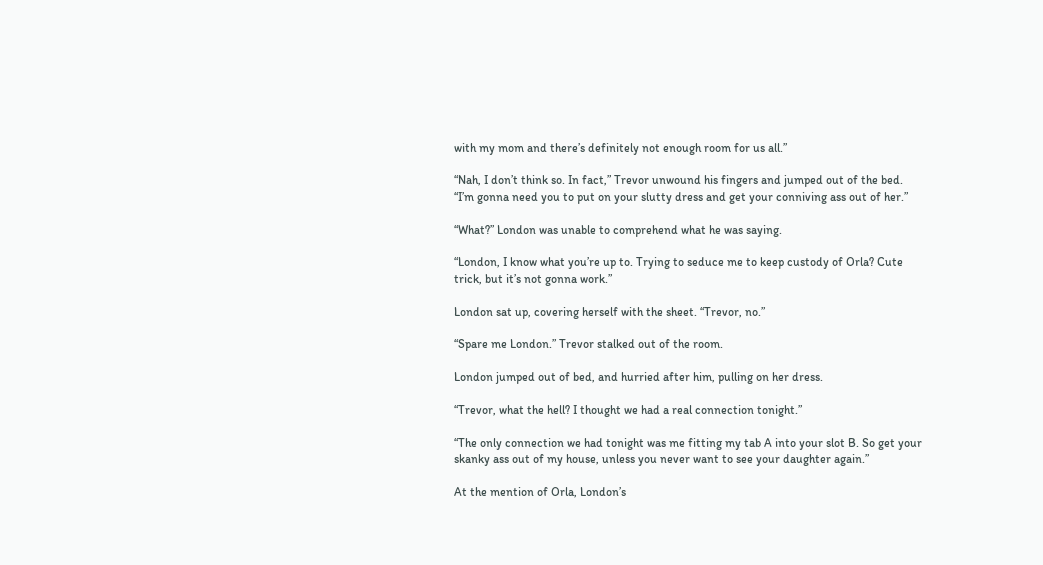with my mom and there’s definitely not enough room for us all.”

“Nah, I don’t think so. In fact,” Trevor unwound his fingers and jumped out of the bed. “I’m gonna need you to put on your slutty dress and get your conniving ass out of her.”

“What?” London was unable to comprehend what he was saying.

“London, I know what you’re up to. Trying to seduce me to keep custody of Orla? Cute trick, but it’s not gonna work.”

London sat up, covering herself with the sheet. “Trevor, no.”

“Spare me London.” Trevor stalked out of the room.

London jumped out of bed, and hurried after him, pulling on her dress.

“Trevor, what the hell? I thought we had a real connection tonight.”

“The only connection we had tonight was me fitting my tab A into your slot B. So get your skanky ass out of my house, unless you never want to see your daughter again.”

At the mention of Orla, London’s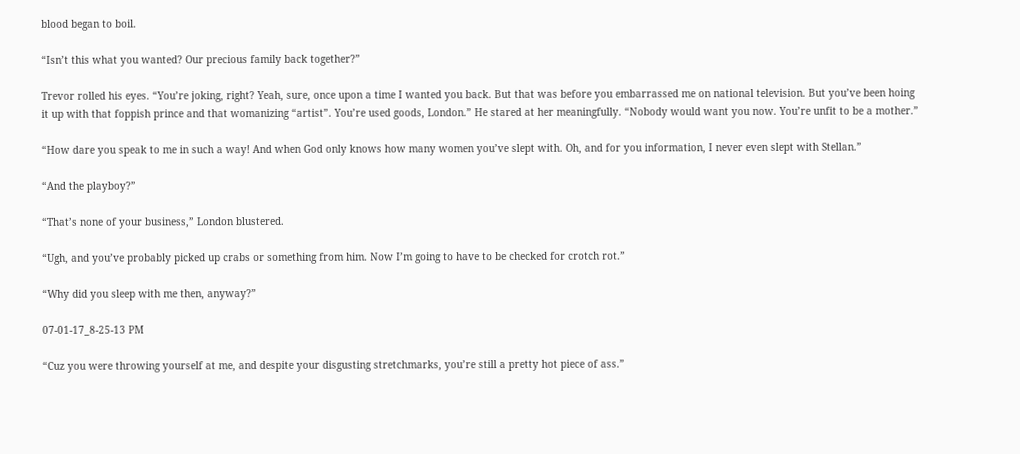blood began to boil.

“Isn’t this what you wanted? Our precious family back together?”

Trevor rolled his eyes. “You’re joking, right? Yeah, sure, once upon a time I wanted you back. But that was before you embarrassed me on national television. But you’ve been hoing it up with that foppish prince and that womanizing “artist”. You’re used goods, London.” He stared at her meaningfully. “Nobody would want you now. You’re unfit to be a mother.”

“How dare you speak to me in such a way! And when God only knows how many women you’ve slept with. Oh, and for you information, I never even slept with Stellan.”

“And the playboy?”

“That’s none of your business,” London blustered.

“Ugh, and you’ve probably picked up crabs or something from him. Now I’m going to have to be checked for crotch rot.”

“Why did you sleep with me then, anyway?”

07-01-17_8-25-13 PM

“Cuz you were throwing yourself at me, and despite your disgusting stretchmarks, you’re still a pretty hot piece of ass.”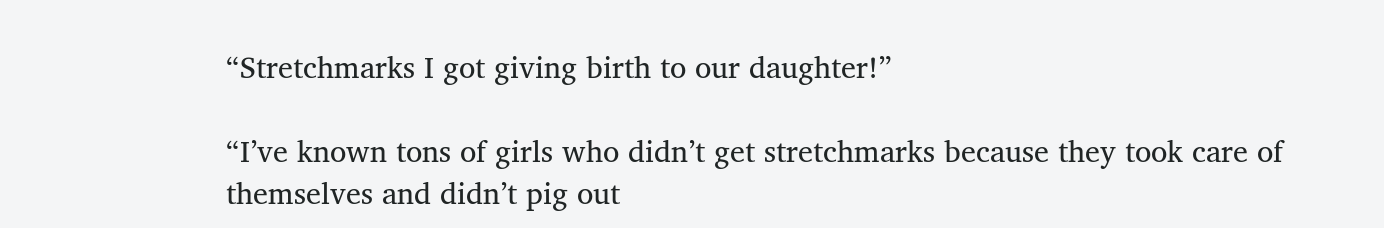“Stretchmarks I got giving birth to our daughter!”

“I’ve known tons of girls who didn’t get stretchmarks because they took care of themselves and didn’t pig out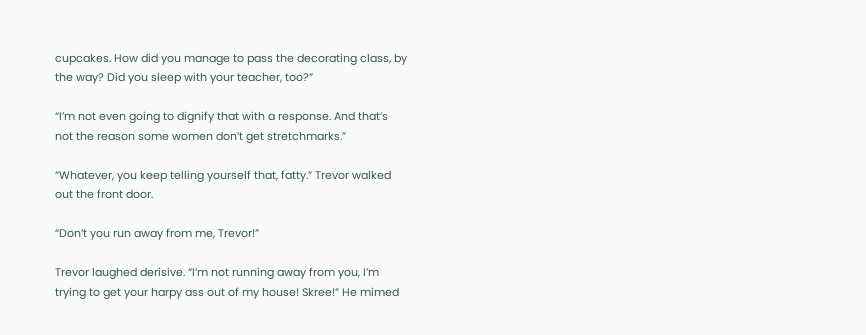cupcakes. How did you manage to pass the decorating class, by the way? Did you sleep with your teacher, too?”

“I’m not even going to dignify that with a response. And that’s not the reason some women don’t get stretchmarks.”

“Whatever, you keep telling yourself that, fatty.” Trevor walked out the front door.

“Don’t you run away from me, Trevor!”

Trevor laughed derisive. “I’m not running away from you, I’m trying to get your harpy ass out of my house! Skree!” He mimed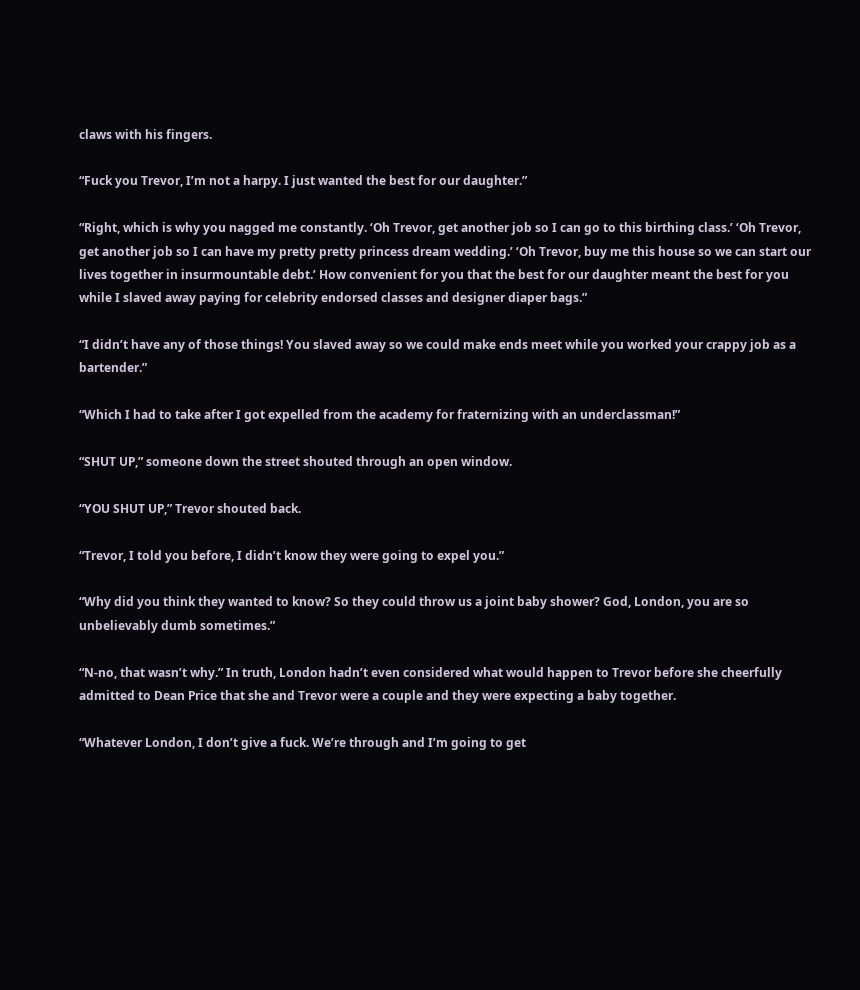claws with his fingers.

“Fuck you Trevor, I’m not a harpy. I just wanted the best for our daughter.”

“Right, which is why you nagged me constantly. ‘Oh Trevor, get another job so I can go to this birthing class.’ ‘Oh Trevor, get another job so I can have my pretty pretty princess dream wedding.’ ‘Oh Trevor, buy me this house so we can start our lives together in insurmountable debt.’ How convenient for you that the best for our daughter meant the best for you while I slaved away paying for celebrity endorsed classes and designer diaper bags.”

“I didn’t have any of those things! You slaved away so we could make ends meet while you worked your crappy job as a bartender.”

“Which I had to take after I got expelled from the academy for fraternizing with an underclassman!”

“SHUT UP,” someone down the street shouted through an open window.

“YOU SHUT UP,” Trevor shouted back.

“Trevor, I told you before, I didn’t know they were going to expel you.”

“Why did you think they wanted to know? So they could throw us a joint baby shower? God, London, you are so unbelievably dumb sometimes.”

“N-no, that wasn’t why.” In truth, London hadn’t even considered what would happen to Trevor before she cheerfully admitted to Dean Price that she and Trevor were a couple and they were expecting a baby together.

“Whatever London, I don’t give a fuck. We’re through and I’m going to get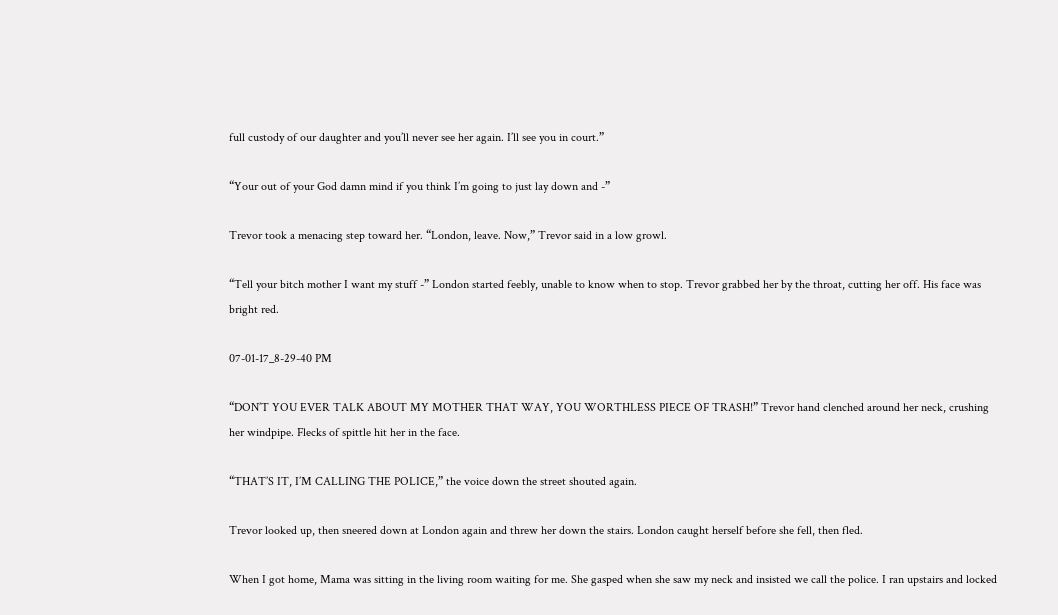full custody of our daughter and you’ll never see her again. I’ll see you in court.”

“Your out of your God damn mind if you think I’m going to just lay down and -”

Trevor took a menacing step toward her. “London, leave. Now,” Trevor said in a low growl.

“Tell your bitch mother I want my stuff -” London started feebly, unable to know when to stop. Trevor grabbed her by the throat, cutting her off. His face was bright red.

07-01-17_8-29-40 PM

“DON’T YOU EVER TALK ABOUT MY MOTHER THAT WAY, YOU WORTHLESS PIECE OF TRASH!” Trevor hand clenched around her neck, crushing her windpipe. Flecks of spittle hit her in the face.

“THAT’S IT, I’M CALLING THE POLICE,” the voice down the street shouted again.

Trevor looked up, then sneered down at London again and threw her down the stairs. London caught herself before she fell, then fled.

When I got home, Mama was sitting in the living room waiting for me. She gasped when she saw my neck and insisted we call the police. I ran upstairs and locked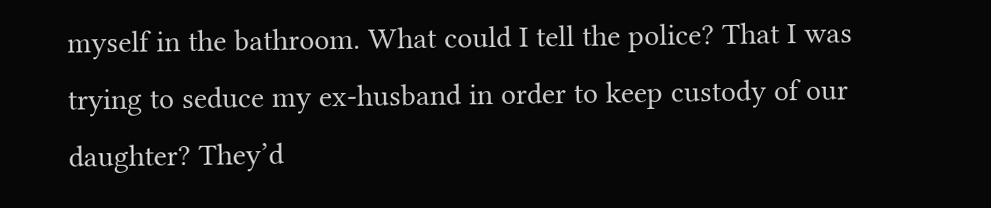myself in the bathroom. What could I tell the police? That I was trying to seduce my ex-husband in order to keep custody of our daughter? They’d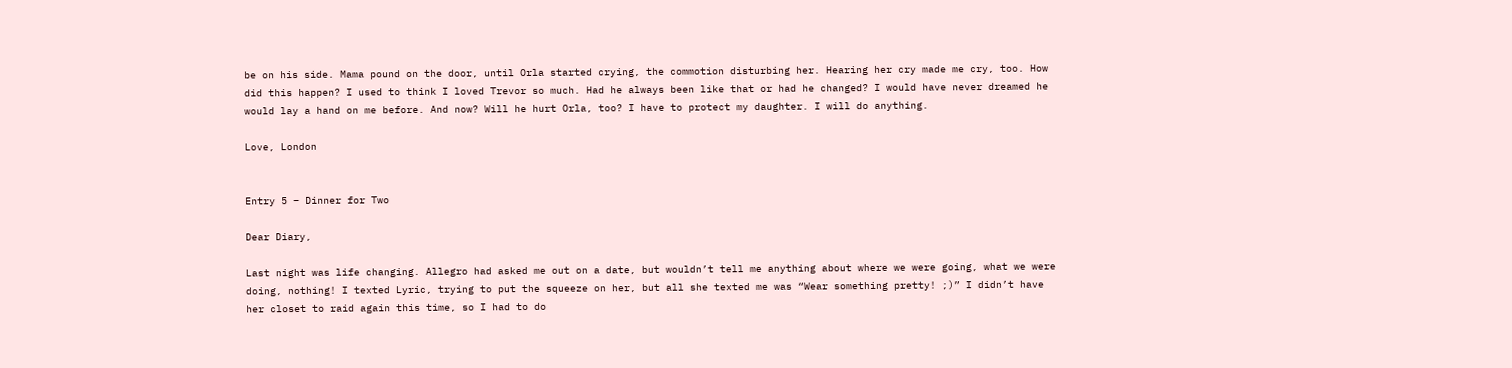be on his side. Mama pound on the door, until Orla started crying, the commotion disturbing her. Hearing her cry made me cry, too. How did this happen? I used to think I loved Trevor so much. Had he always been like that or had he changed? I would have never dreamed he would lay a hand on me before. And now? Will he hurt Orla, too? I have to protect my daughter. I will do anything.

Love, London


Entry 5 – Dinner for Two

Dear Diary,

Last night was life changing. Allegro had asked me out on a date, but wouldn’t tell me anything about where we were going, what we were doing, nothing! I texted Lyric, trying to put the squeeze on her, but all she texted me was “Wear something pretty! ;)” I didn’t have her closet to raid again this time, so I had to do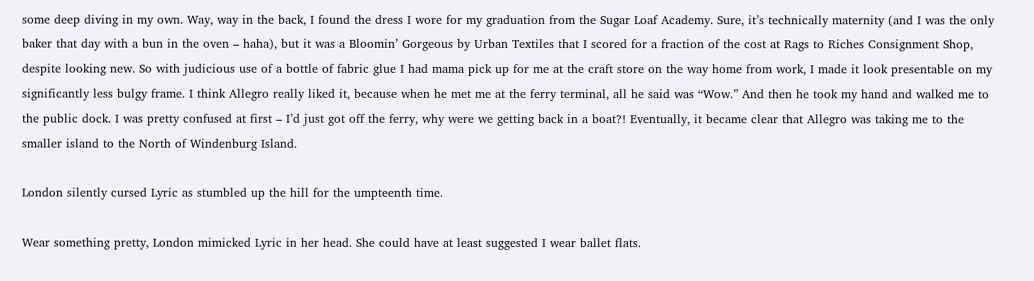some deep diving in my own. Way, way in the back, I found the dress I wore for my graduation from the Sugar Loaf Academy. Sure, it’s technically maternity (and I was the only baker that day with a bun in the oven – haha), but it was a Bloomin’ Gorgeous by Urban Textiles that I scored for a fraction of the cost at Rags to Riches Consignment Shop, despite looking new. So with judicious use of a bottle of fabric glue I had mama pick up for me at the craft store on the way home from work, I made it look presentable on my significantly less bulgy frame. I think Allegro really liked it, because when he met me at the ferry terminal, all he said was “Wow.” And then he took my hand and walked me to the public dock. I was pretty confused at first – I’d just got off the ferry, why were we getting back in a boat?! Eventually, it became clear that Allegro was taking me to the smaller island to the North of Windenburg Island.

London silently cursed Lyric as stumbled up the hill for the umpteenth time.

Wear something pretty, London mimicked Lyric in her head. She could have at least suggested I wear ballet flats.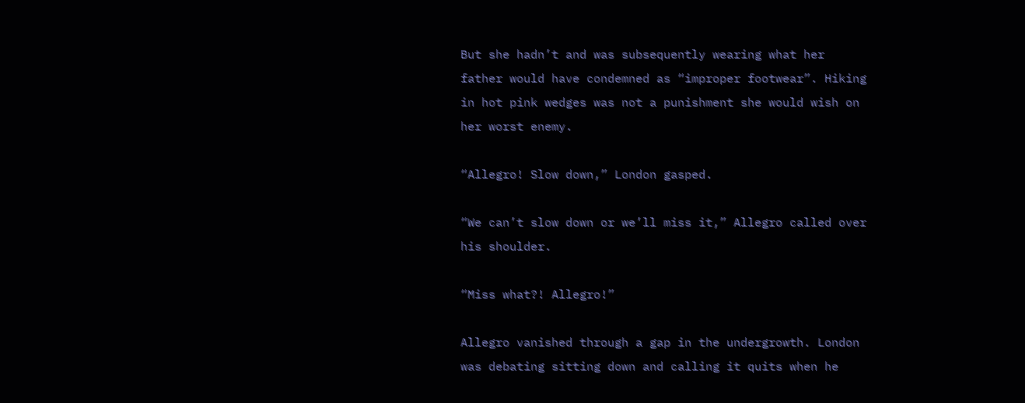But she hadn’t and was subsequently wearing what her father would have condemned as “improper footwear”. Hiking in hot pink wedges was not a punishment she would wish on her worst enemy.

“Allegro! Slow down,” London gasped.

“We can’t slow down or we’ll miss it,” Allegro called over his shoulder.

“Miss what?! Allegro!”

Allegro vanished through a gap in the undergrowth. London was debating sitting down and calling it quits when he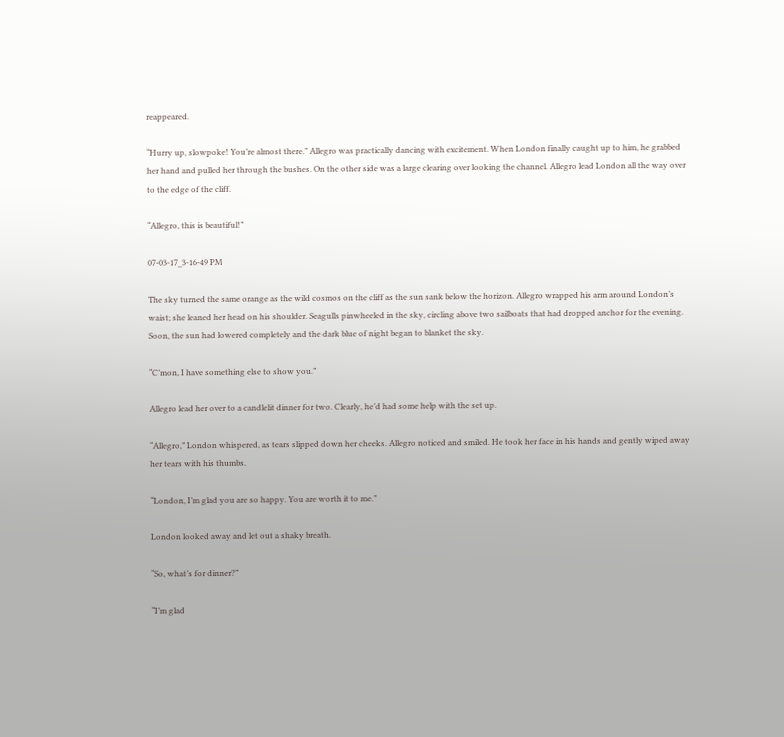reappeared.

“Hurry up, slowpoke! You’re almost there.” Allegro was practically dancing with excitement. When London finally caught up to him, he grabbed her hand and pulled her through the bushes. On the other side was a large clearing over looking the channel. Allegro lead London all the way over to the edge of the cliff.

“Allegro, this is beautiful!”

07-03-17_3-16-49 PM

The sky turned the same orange as the wild cosmos on the cliff as the sun sank below the horizon. Allegro wrapped his arm around London’s waist; she leaned her head on his shoulder. Seagulls pinwheeled in the sky, circling above two sailboats that had dropped anchor for the evening. Soon, the sun had lowered completely and the dark blue of night began to blanket the sky.

“C’mon, I have something else to show you.”

Allegro lead her over to a candlelit dinner for two. Clearly, he’d had some help with the set up.

“Allegro,” London whispered, as tears slipped down her cheeks. Allegro noticed and smiled. He took her face in his hands and gently wiped away her tears with his thumbs.

“London, I’m glad you are so happy. You are worth it to me.”

London looked away and let out a shaky breath.

“So, what’s for dinner?”

“I’m glad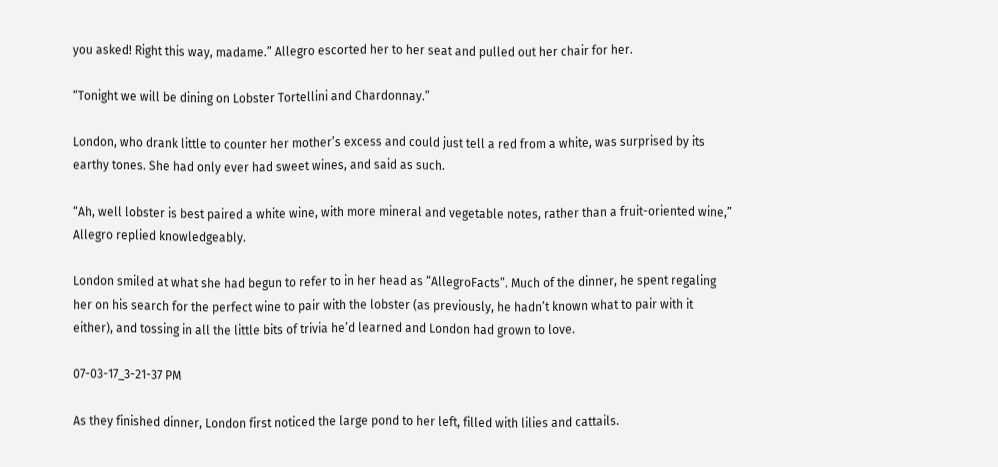you asked! Right this way, madame.” Allegro escorted her to her seat and pulled out her chair for her.

“Tonight we will be dining on Lobster Tortellini and Chardonnay.”

London, who drank little to counter her mother’s excess and could just tell a red from a white, was surprised by its earthy tones. She had only ever had sweet wines, and said as such.

“Ah, well lobster is best paired a white wine, with more mineral and vegetable notes, rather than a fruit-oriented wine,” Allegro replied knowledgeably.

London smiled at what she had begun to refer to in her head as “AllegroFacts”. Much of the dinner, he spent regaling her on his search for the perfect wine to pair with the lobster (as previously, he hadn’t known what to pair with it either), and tossing in all the little bits of trivia he’d learned and London had grown to love.

07-03-17_3-21-37 PM

As they finished dinner, London first noticed the large pond to her left, filled with lilies and cattails.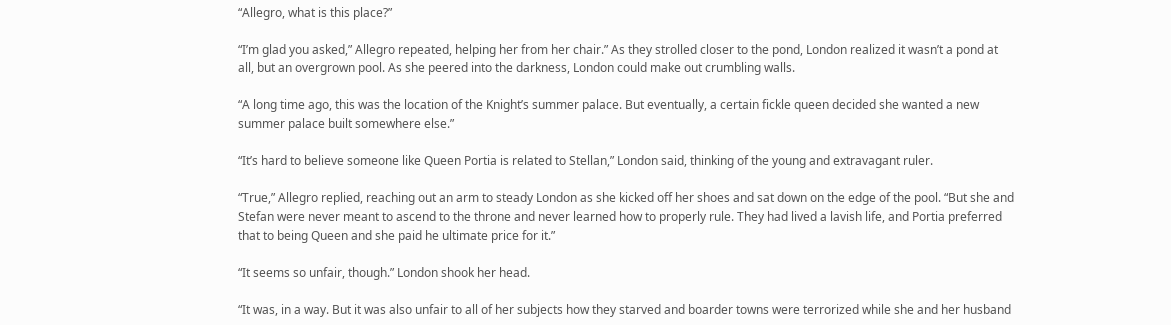“Allegro, what is this place?”

“I’m glad you asked,” Allegro repeated, helping her from her chair.” As they strolled closer to the pond, London realized it wasn’t a pond at all, but an overgrown pool. As she peered into the darkness, London could make out crumbling walls.

“A long time ago, this was the location of the Knight’s summer palace. But eventually, a certain fickle queen decided she wanted a new summer palace built somewhere else.”

“It’s hard to believe someone like Queen Portia is related to Stellan,” London said, thinking of the young and extravagant ruler.

“True,” Allegro replied, reaching out an arm to steady London as she kicked off her shoes and sat down on the edge of the pool. “But she and Stefan were never meant to ascend to the throne and never learned how to properly rule. They had lived a lavish life, and Portia preferred that to being Queen and she paid he ultimate price for it.”

“It seems so unfair, though.” London shook her head.

“It was, in a way. But it was also unfair to all of her subjects how they starved and boarder towns were terrorized while she and her husband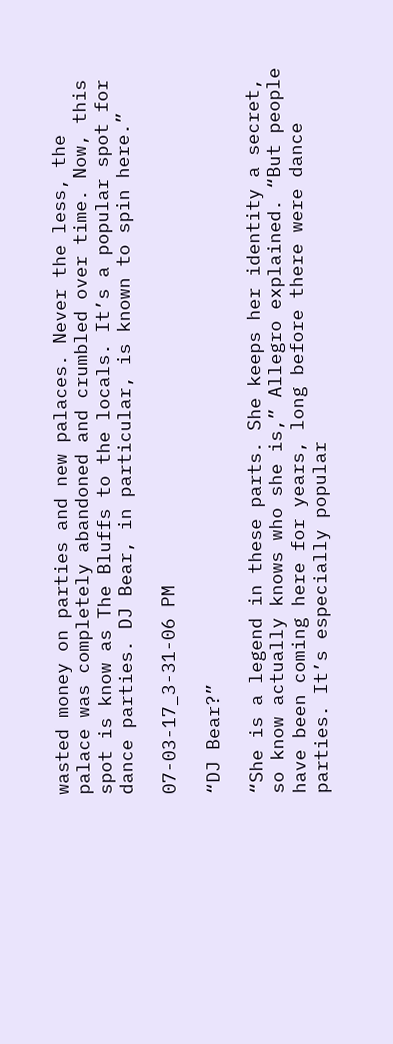wasted money on parties and new palaces. Never the less, the palace was completely abandoned and crumbled over time. Now, this spot is know as The Bluffs to the locals. It’s a popular spot for dance parties. DJ Bear, in particular, is known to spin here.”

07-03-17_3-31-06 PM

“DJ Bear?”

“She is a legend in these parts. She keeps her identity a secret, so know actually knows who she is,” Allegro explained. “But people have been coming here for years, long before there were dance parties. It’s especially popular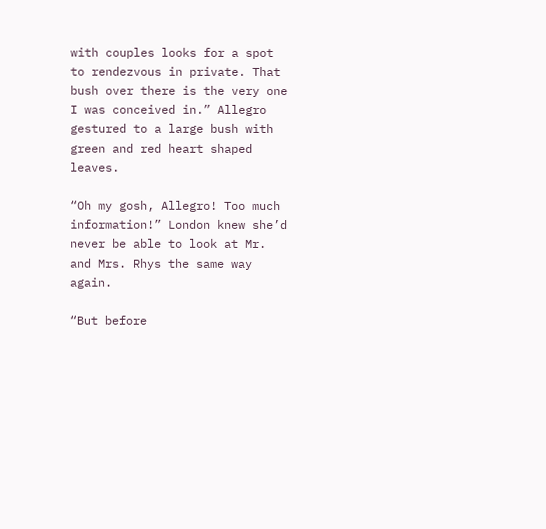with couples looks for a spot to rendezvous in private. That bush over there is the very one I was conceived in.” Allegro gestured to a large bush with green and red heart shaped leaves.

“Oh my gosh, Allegro! Too much information!” London knew she’d never be able to look at Mr. and Mrs. Rhys the same way again.

“But before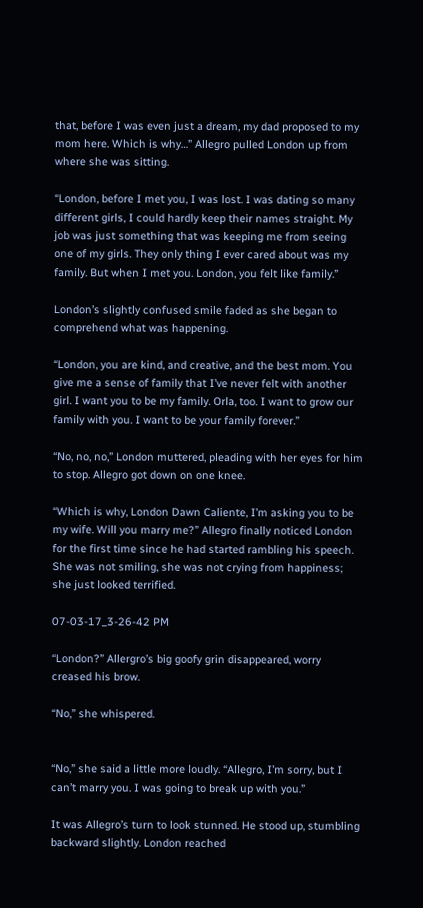that, before I was even just a dream, my dad proposed to my mom here. Which is why…” Allegro pulled London up from where she was sitting.

“London, before I met you, I was lost. I was dating so many different girls, I could hardly keep their names straight. My job was just something that was keeping me from seeing one of my girls. They only thing I ever cared about was my family. But when I met you. London, you felt like family.”

London’s slightly confused smile faded as she began to comprehend what was happening.

“London, you are kind, and creative, and the best mom. You give me a sense of family that I’ve never felt with another girl. I want you to be my family. Orla, too. I want to grow our family with you. I want to be your family forever.”

“No, no, no,” London muttered, pleading with her eyes for him to stop. Allegro got down on one knee.

“Which is why, London Dawn Caliente, I’m asking you to be my wife. Will you marry me?” Allegro finally noticed London for the first time since he had started rambling his speech. She was not smiling, she was not crying from happiness; she just looked terrified.

07-03-17_3-26-42 PM

“London?” Allergro’s big goofy grin disappeared, worry creased his brow.

“No,” she whispered.


“No,” she said a little more loudly. “Allegro, I’m sorry, but I can’t marry you. I was going to break up with you.”

It was Allegro’s turn to look stunned. He stood up, stumbling backward slightly. London reached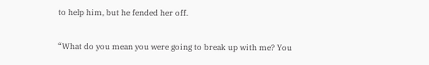to help him, but he fended her off.

“What do you mean you were going to break up with me? You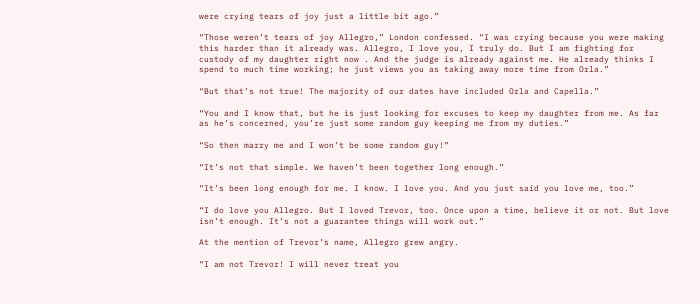were crying tears of joy just a little bit ago.”

“Those weren’t tears of joy Allegro,” London confessed. “I was crying because you were making this harder than it already was. Allegro, I love you, I truly do. But I am fighting for custody of my daughter right now . And the judge is already against me. He already thinks I spend to much time working; he just views you as taking away more time from Orla.”

“But that’s not true! The majority of our dates have included Orla and Capella.”

“You and I know that, but he is just looking for excuses to keep my daughter from me. As far as he’s concerned, you’re just some random guy keeping me from my duties.”

“So then marry me and I won’t be some random guy!”

“It’s not that simple. We haven’t been together long enough.”

“It’s been long enough for me. I know. I love you. And you just said you love me, too.”

“I do love you Allegro. But I loved Trevor, too. Once upon a time, believe it or not. But love isn’t enough. It’s not a guarantee things will work out.”

At the mention of Trevor’s name, Allegro grew angry.

“I am not Trevor! I will never treat you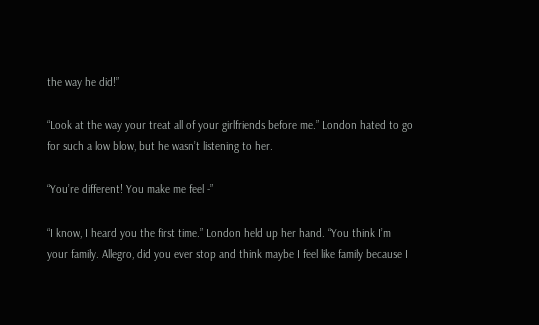the way he did!”

“Look at the way your treat all of your girlfriends before me.” London hated to go for such a low blow, but he wasn’t listening to her.

“You’re different! You make me feel -”

“I know, I heard you the first time.” London held up her hand. “You think I’m your family. Allegro, did you ever stop and think maybe I feel like family because I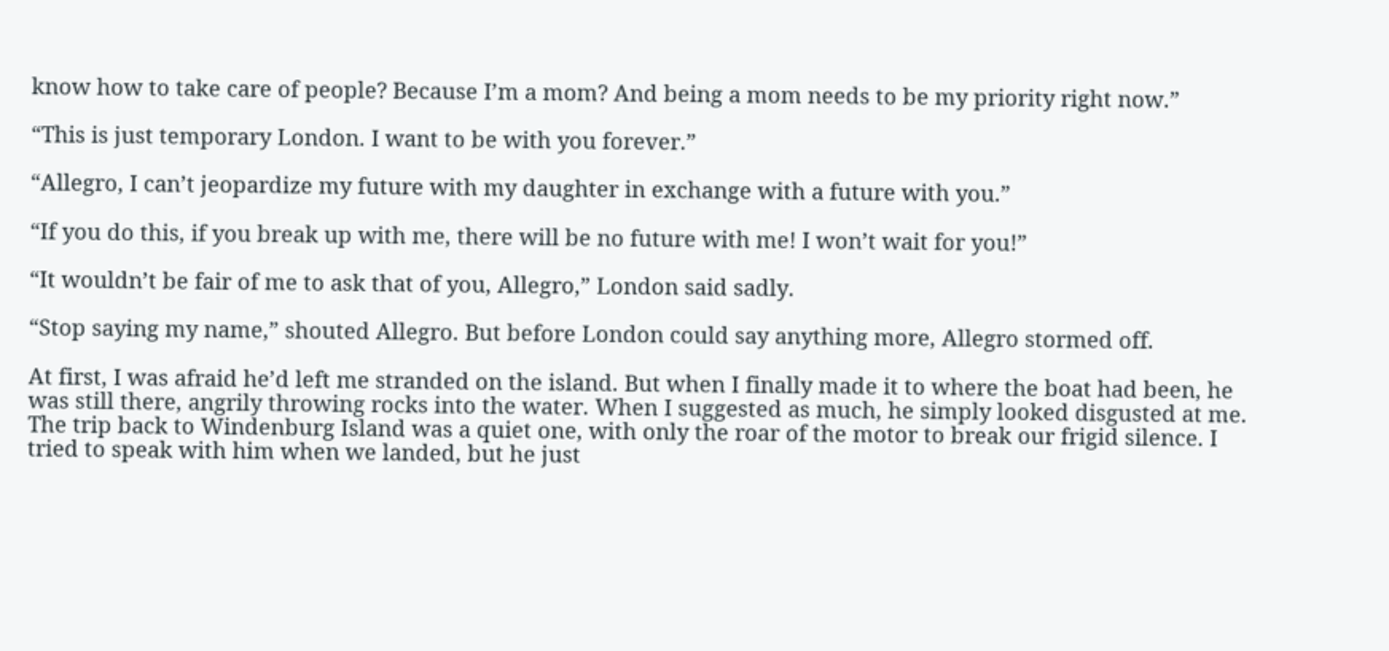know how to take care of people? Because I’m a mom? And being a mom needs to be my priority right now.”

“This is just temporary London. I want to be with you forever.”

“Allegro, I can’t jeopardize my future with my daughter in exchange with a future with you.”

“If you do this, if you break up with me, there will be no future with me! I won’t wait for you!”

“It wouldn’t be fair of me to ask that of you, Allegro,” London said sadly.

“Stop saying my name,” shouted Allegro. But before London could say anything more, Allegro stormed off.

At first, I was afraid he’d left me stranded on the island. But when I finally made it to where the boat had been, he was still there, angrily throwing rocks into the water. When I suggested as much, he simply looked disgusted at me. The trip back to Windenburg Island was a quiet one, with only the roar of the motor to break our frigid silence. I tried to speak with him when we landed, but he just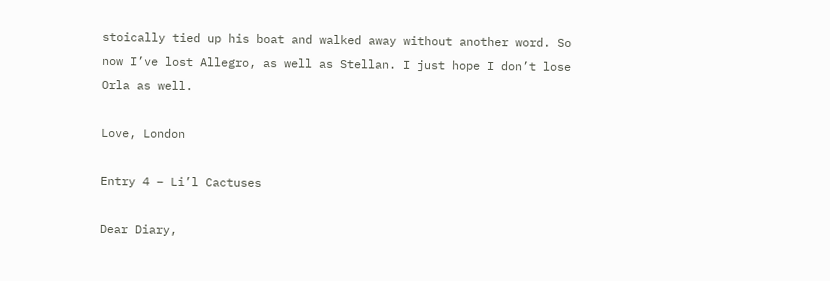stoically tied up his boat and walked away without another word. So now I’ve lost Allegro, as well as Stellan. I just hope I don’t lose Orla as well.

Love, London

Entry 4 – Li’l Cactuses

Dear Diary,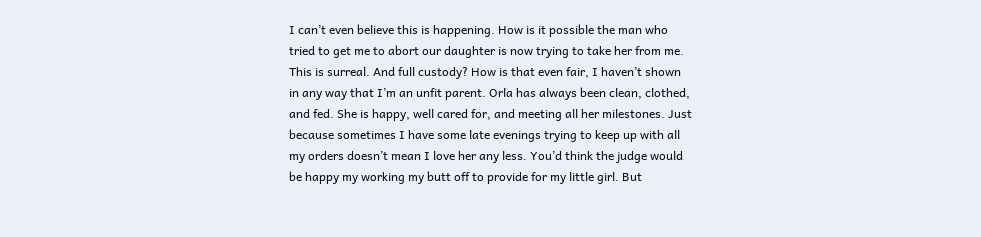I can’t even believe this is happening. How is it possible the man who tried to get me to abort our daughter is now trying to take her from me. This is surreal. And full custody? How is that even fair, I haven’t shown in any way that I’m an unfit parent. Orla has always been clean, clothed, and fed. She is happy, well cared for, and meeting all her milestones. Just because sometimes I have some late evenings trying to keep up with all my orders doesn’t mean I love her any less. You’d think the judge would be happy my working my butt off to provide for my little girl. But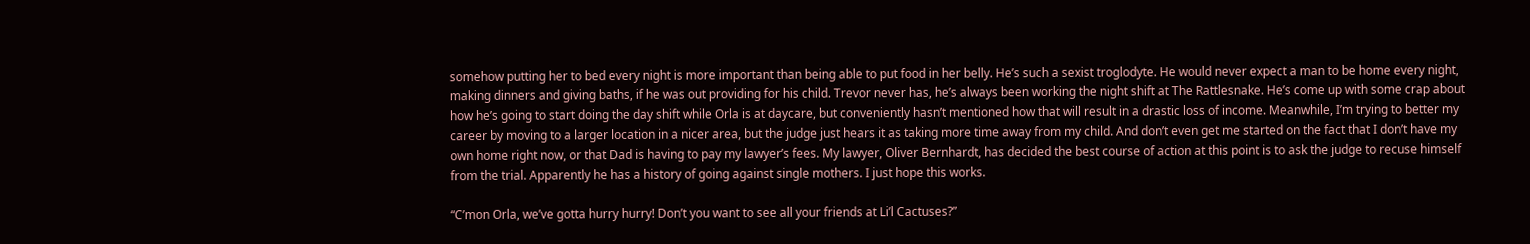somehow putting her to bed every night is more important than being able to put food in her belly. He’s such a sexist troglodyte. He would never expect a man to be home every night, making dinners and giving baths, if he was out providing for his child. Trevor never has, he’s always been working the night shift at The Rattlesnake. He’s come up with some crap about how he’s going to start doing the day shift while Orla is at daycare, but conveniently hasn’t mentioned how that will result in a drastic loss of income. Meanwhile, I’m trying to better my career by moving to a larger location in a nicer area, but the judge just hears it as taking more time away from my child. And don’t even get me started on the fact that I don’t have my own home right now, or that Dad is having to pay my lawyer’s fees. My lawyer, Oliver Bernhardt, has decided the best course of action at this point is to ask the judge to recuse himself from the trial. Apparently he has a history of going against single mothers. I just hope this works.

“C’mon Orla, we’ve gotta hurry hurry! Don’t you want to see all your friends at Li’l Cactuses?”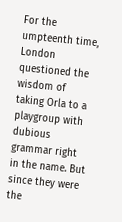For the umpteenth time, London questioned the wisdom of taking Orla to a playgroup with dubious grammar right in the name. But since they were the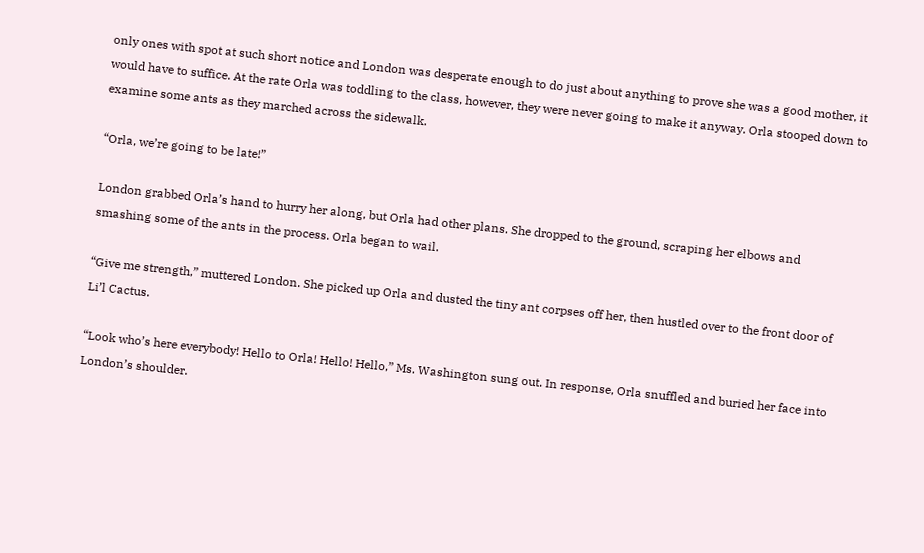only ones with spot at such short notice and London was desperate enough to do just about anything to prove she was a good mother, it would have to suffice. At the rate Orla was toddling to the class, however, they were never going to make it anyway. Orla stooped down to examine some ants as they marched across the sidewalk.

“Orla, we’re going to be late!”

London grabbed Orla’s hand to hurry her along, but Orla had other plans. She dropped to the ground, scraping her elbows and smashing some of the ants in the process. Orla began to wail.

“Give me strength,” muttered London. She picked up Orla and dusted the tiny ant corpses off her, then hustled over to the front door of Li’l Cactus.

“Look who’s here everybody! Hello to Orla! Hello! Hello,” Ms. Washington sung out. In response, Orla snuffled and buried her face into London’s shoulder.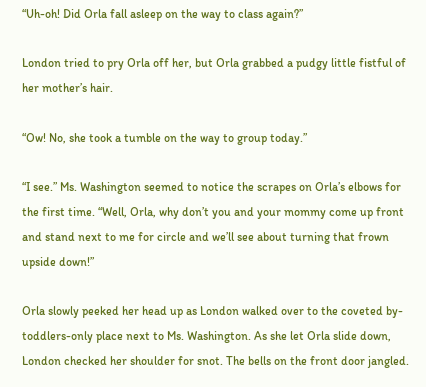“Uh-oh! Did Orla fall asleep on the way to class again?”

London tried to pry Orla off her, but Orla grabbed a pudgy little fistful of her mother’s hair.

“Ow! No, she took a tumble on the way to group today.”

“I see.” Ms. Washington seemed to notice the scrapes on Orla’s elbows for the first time. “Well, Orla, why don’t you and your mommy come up front and stand next to me for circle and we’ll see about turning that frown upside down!”

Orla slowly peeked her head up as London walked over to the coveted by-toddlers-only place next to Ms. Washington. As she let Orla slide down, London checked her shoulder for snot. The bells on the front door jangled.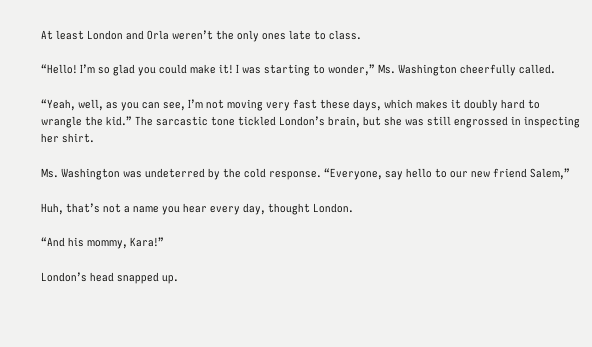At least London and Orla weren’t the only ones late to class.

“Hello! I’m so glad you could make it! I was starting to wonder,” Ms. Washington cheerfully called.

“Yeah, well, as you can see, I’m not moving very fast these days, which makes it doubly hard to wrangle the kid.” The sarcastic tone tickled London’s brain, but she was still engrossed in inspecting her shirt.

Ms. Washington was undeterred by the cold response. “Everyone, say hello to our new friend Salem,”

Huh, that’s not a name you hear every day, thought London.

“And his mommy, Kara!”

London’s head snapped up.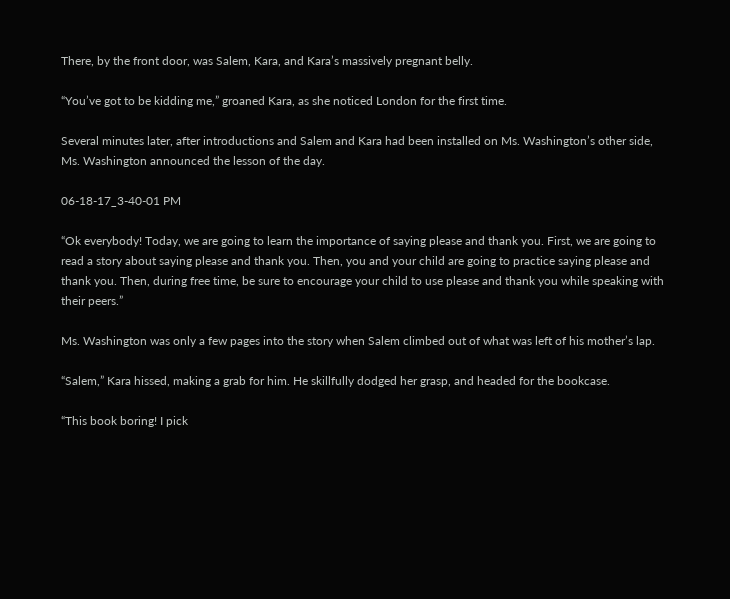There, by the front door, was Salem, Kara, and Kara’s massively pregnant belly.

“You’ve got to be kidding me,” groaned Kara, as she noticed London for the first time.

Several minutes later, after introductions and Salem and Kara had been installed on Ms. Washington’s other side, Ms. Washington announced the lesson of the day.

06-18-17_3-40-01 PM

“Ok everybody! Today, we are going to learn the importance of saying please and thank you. First, we are going to read a story about saying please and thank you. Then, you and your child are going to practice saying please and thank you. Then, during free time, be sure to encourage your child to use please and thank you while speaking with their peers.”

Ms. Washington was only a few pages into the story when Salem climbed out of what was left of his mother’s lap.

“Salem,” Kara hissed, making a grab for him. He skillfully dodged her grasp, and headed for the bookcase.

“This book boring! I pick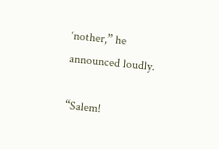‘nother,” he announced loudly.

“Salem!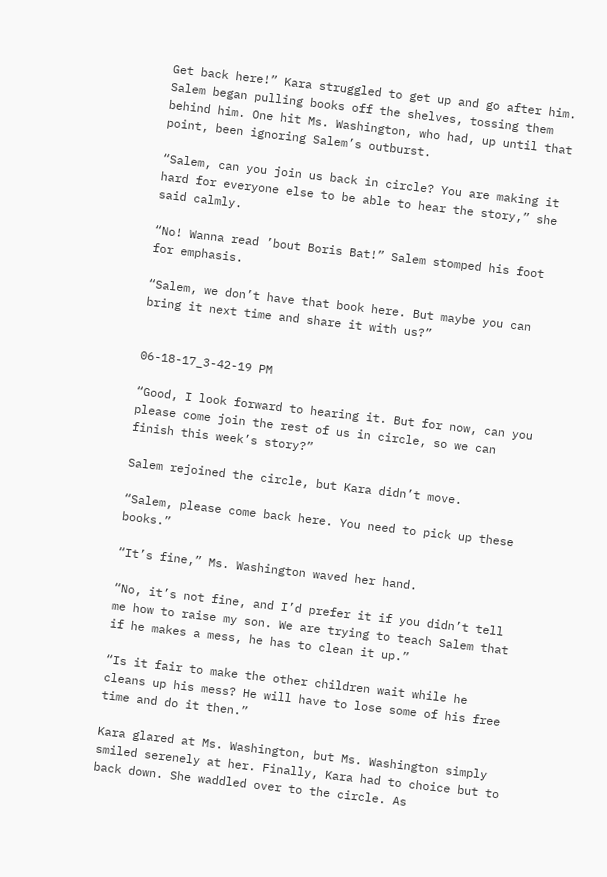Get back here!” Kara struggled to get up and go after him. Salem began pulling books off the shelves, tossing them behind him. One hit Ms. Washington, who had, up until that point, been ignoring Salem’s outburst.

“Salem, can you join us back in circle? You are making it hard for everyone else to be able to hear the story,” she said calmly.

“No! Wanna read ’bout Boris Bat!” Salem stomped his foot for emphasis.

“Salem, we don’t have that book here. But maybe you can bring it next time and share it with us?”


06-18-17_3-42-19 PM

“Good, I look forward to hearing it. But for now, can you please come join the rest of us in circle, so we can finish this week’s story?”

Salem rejoined the circle, but Kara didn’t move.

“Salem, please come back here. You need to pick up these books.”

“It’s fine,” Ms. Washington waved her hand.

“No, it’s not fine, and I’d prefer it if you didn’t tell me how to raise my son. We are trying to teach Salem that if he makes a mess, he has to clean it up.”

“Is it fair to make the other children wait while he cleans up his mess? He will have to lose some of his free time and do it then.”

Kara glared at Ms. Washington, but Ms. Washington simply smiled serenely at her. Finally, Kara had to choice but to back down. She waddled over to the circle. As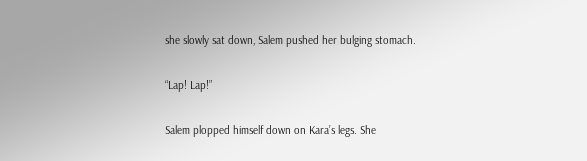she slowly sat down, Salem pushed her bulging stomach.

“Lap! Lap!”

Salem plopped himself down on Kara’s legs. She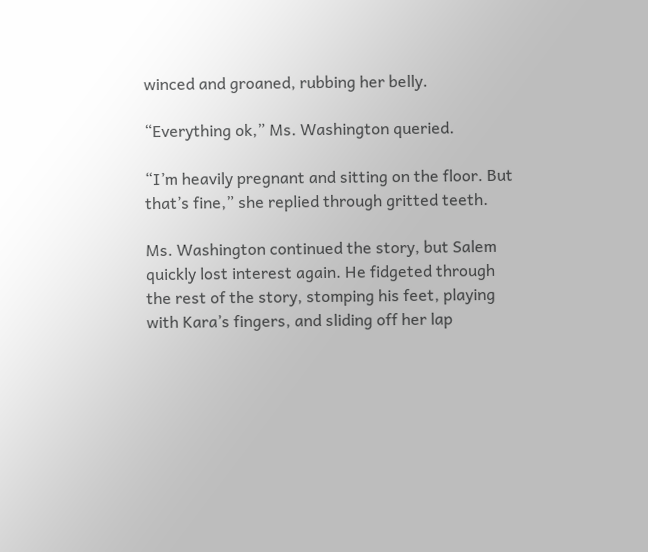winced and groaned, rubbing her belly.

“Everything ok,” Ms. Washington queried.

“I’m heavily pregnant and sitting on the floor. But that’s fine,” she replied through gritted teeth.

Ms. Washington continued the story, but Salem quickly lost interest again. He fidgeted through the rest of the story, stomping his feet, playing with Kara’s fingers, and sliding off her lap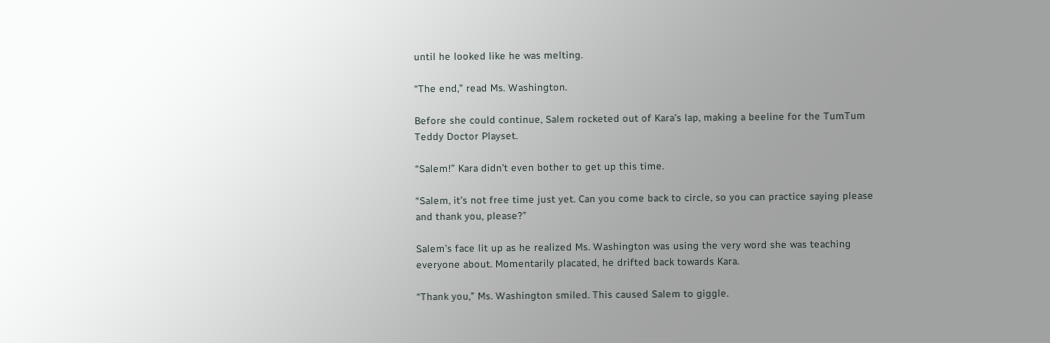until he looked like he was melting.

“The end,” read Ms. Washington.

Before she could continue, Salem rocketed out of Kara’s lap, making a beeline for the TumTum Teddy Doctor Playset.

“Salem!” Kara didn’t even bother to get up this time.

“Salem, it’s not free time just yet. Can you come back to circle, so you can practice saying please and thank you, please?”

Salem’s face lit up as he realized Ms. Washington was using the very word she was teaching everyone about. Momentarily placated, he drifted back towards Kara.

“Thank you,” Ms. Washington smiled. This caused Salem to giggle.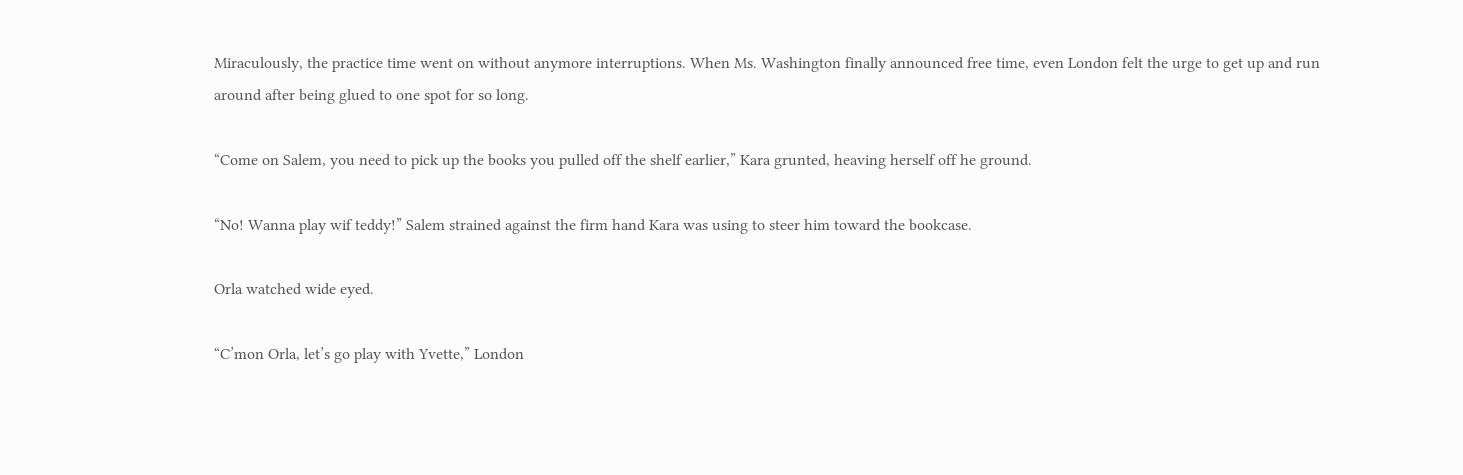Miraculously, the practice time went on without anymore interruptions. When Ms. Washington finally announced free time, even London felt the urge to get up and run around after being glued to one spot for so long.

“Come on Salem, you need to pick up the books you pulled off the shelf earlier,” Kara grunted, heaving herself off he ground.

“No! Wanna play wif teddy!” Salem strained against the firm hand Kara was using to steer him toward the bookcase.

Orla watched wide eyed.

“C’mon Orla, let’s go play with Yvette,” London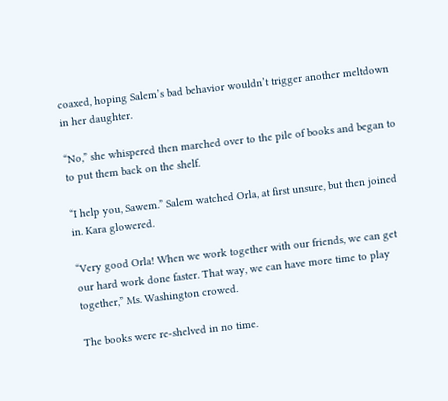coaxed, hoping Salem’s bad behavior wouldn’t trigger another meltdown in her daughter.

“No,” she whispered then marched over to the pile of books and began to to put them back on the shelf.

“I help you, Sawem.” Salem watched Orla, at first unsure, but then joined in. Kara glowered.

“Very good Orla! When we work together with our friends, we can get our hard work done faster. That way, we can have more time to play together,” Ms. Washington crowed.

The books were re-shelved in no time.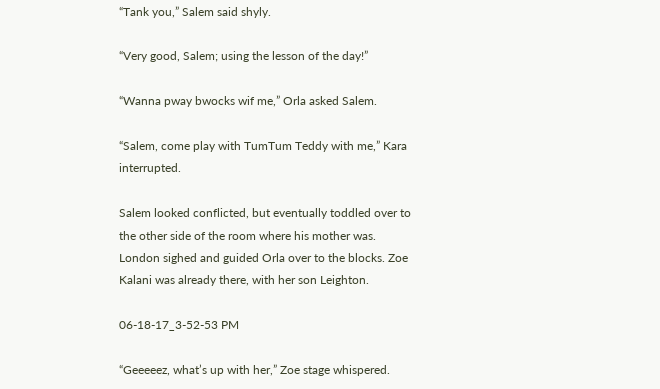“Tank you,” Salem said shyly.

“Very good, Salem; using the lesson of the day!”

“Wanna pway bwocks wif me,” Orla asked Salem.

“Salem, come play with TumTum Teddy with me,” Kara interrupted.

Salem looked conflicted, but eventually toddled over to the other side of the room where his mother was. London sighed and guided Orla over to the blocks. Zoe Kalani was already there, with her son Leighton.

06-18-17_3-52-53 PM

“Geeeeez, what’s up with her,” Zoe stage whispered.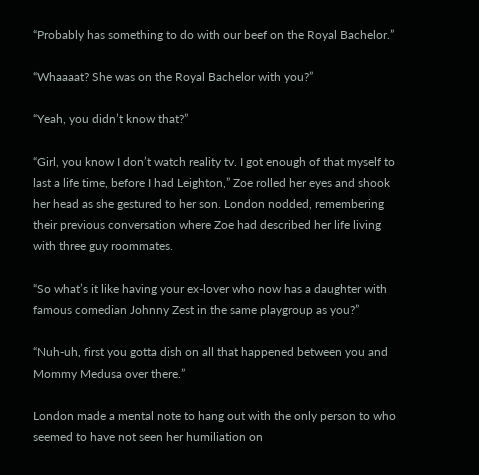“Probably has something to do with our beef on the Royal Bachelor.”

“Whaaaat? She was on the Royal Bachelor with you?”

“Yeah, you didn’t know that?”

“Girl, you know I don’t watch reality tv. I got enough of that myself to last a life time, before I had Leighton,” Zoe rolled her eyes and shook her head as she gestured to her son. London nodded, remembering their previous conversation where Zoe had described her life living with three guy roommates.

“So what’s it like having your ex-lover who now has a daughter with famous comedian Johnny Zest in the same playgroup as you?”

“Nuh-uh, first you gotta dish on all that happened between you and Mommy Medusa over there.”

London made a mental note to hang out with the only person to who seemed to have not seen her humiliation on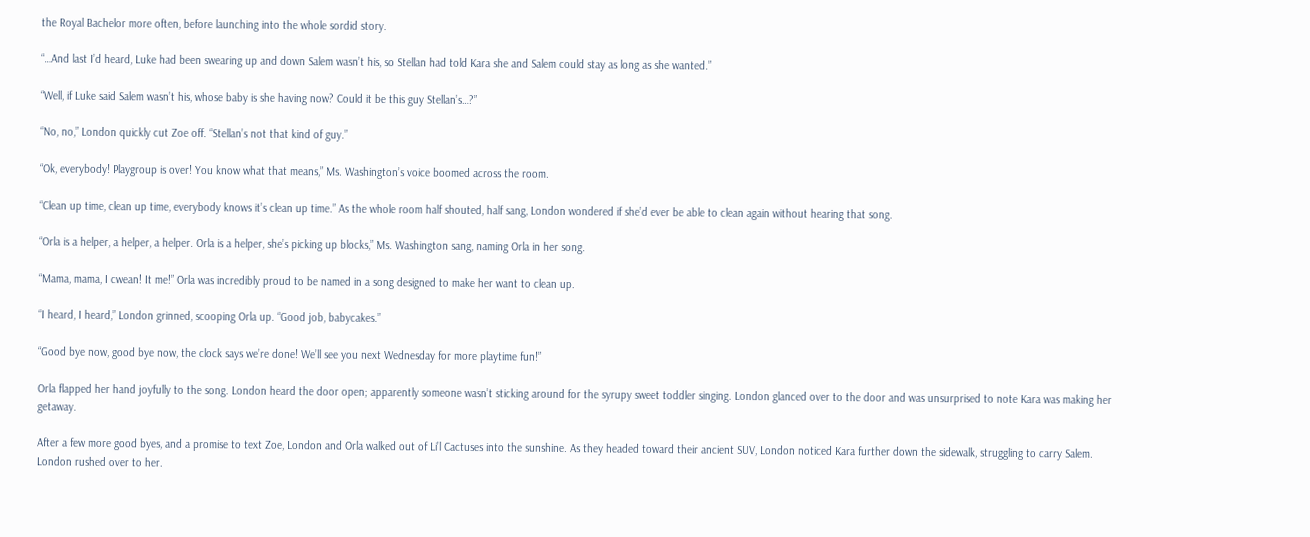the Royal Bachelor more often, before launching into the whole sordid story.

“…And last I’d heard, Luke had been swearing up and down Salem wasn’t his, so Stellan had told Kara she and Salem could stay as long as she wanted.”

“Well, if Luke said Salem wasn’t his, whose baby is she having now? Could it be this guy Stellan’s…?”

“No, no,” London quickly cut Zoe off. “Stellan’s not that kind of guy.”

“Ok, everybody! Playgroup is over! You know what that means,” Ms. Washington’s voice boomed across the room.

“Clean up time, clean up time, everybody knows it’s clean up time.” As the whole room half shouted, half sang, London wondered if she’d ever be able to clean again without hearing that song.

“Orla is a helper, a helper, a helper. Orla is a helper, she’s picking up blocks,” Ms. Washington sang, naming Orla in her song.

“Mama, mama, I cwean! It me!” Orla was incredibly proud to be named in a song designed to make her want to clean up.

“I heard, I heard,” London grinned, scooping Orla up. “Good job, babycakes.”

“Good bye now, good bye now, the clock says we’re done! We’ll see you next Wednesday for more playtime fun!”

Orla flapped her hand joyfully to the song. London heard the door open; apparently someone wasn’t sticking around for the syrupy sweet toddler singing. London glanced over to the door and was unsurprised to note Kara was making her getaway.

After a few more good byes, and a promise to text Zoe, London and Orla walked out of Li’l Cactuses into the sunshine. As they headed toward their ancient SUV, London noticed Kara further down the sidewalk, struggling to carry Salem. London rushed over to her.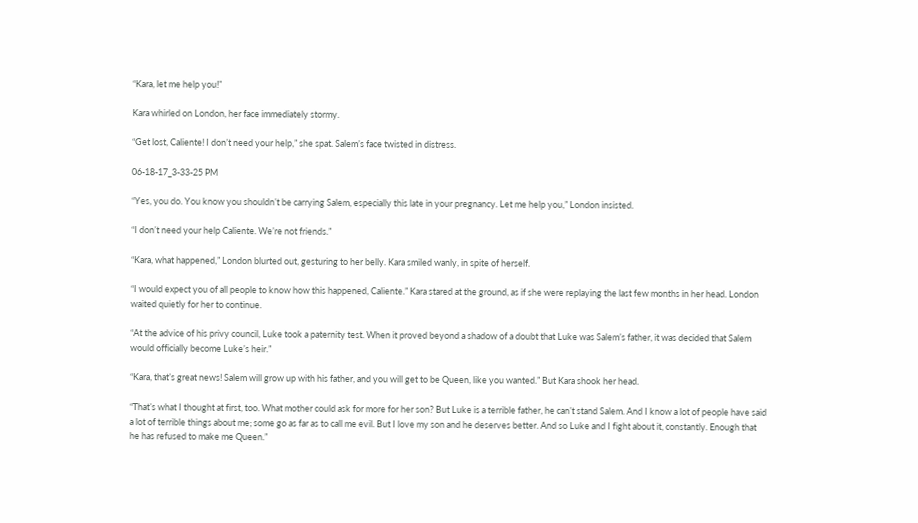“Kara, let me help you!”

Kara whirled on London, her face immediately stormy.

“Get lost, Caliente! I don’t need your help,” she spat. Salem’s face twisted in distress.

06-18-17_3-33-25 PM

“Yes, you do. You know you shouldn’t be carrying Salem, especially this late in your pregnancy. Let me help you,” London insisted.

“I don’t need your help Caliente. We’re not friends.”

“Kara, what happened,” London blurted out, gesturing to her belly. Kara smiled wanly, in spite of herself.

“I would expect you of all people to know how this happened, Caliente.” Kara stared at the ground, as if she were replaying the last few months in her head. London waited quietly for her to continue.

“At the advice of his privy council, Luke took a paternity test. When it proved beyond a shadow of a doubt that Luke was Salem’s father, it was decided that Salem would officially become Luke’s heir.”

“Kara, that’s great news! Salem will grow up with his father, and you will get to be Queen, like you wanted.” But Kara shook her head.

“That’s what I thought at first, too. What mother could ask for more for her son? But Luke is a terrible father, he can’t stand Salem. And I know a lot of people have said a lot of terrible things about me; some go as far as to call me evil. But I love my son and he deserves better. And so Luke and I fight about it, constantly. Enough that he has refused to make me Queen.”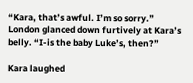“Kara, that’s awful. I’m so sorry.” London glanced down furtively at Kara’s belly. “I-is the baby Luke’s, then?”

Kara laughed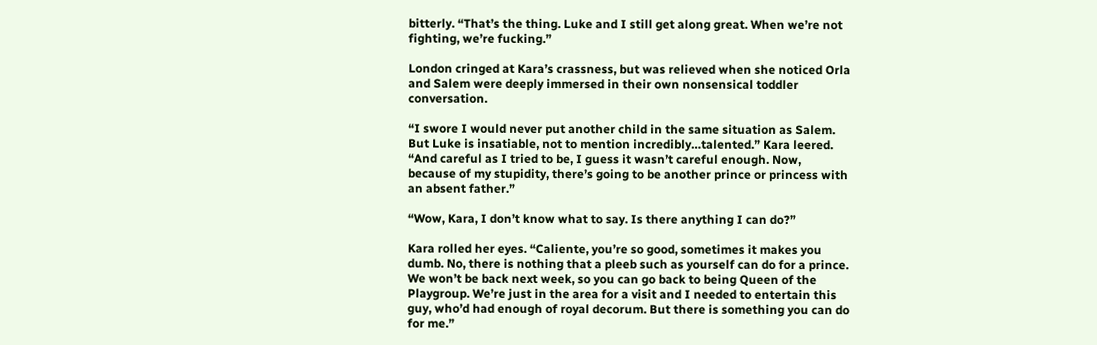bitterly. “That’s the thing. Luke and I still get along great. When we’re not fighting, we’re fucking.”

London cringed at Kara’s crassness, but was relieved when she noticed Orla and Salem were deeply immersed in their own nonsensical toddler conversation.

“I swore I would never put another child in the same situation as Salem. But Luke is insatiable, not to mention incredibly…talented.” Kara leered. “And careful as I tried to be, I guess it wasn’t careful enough. Now, because of my stupidity, there’s going to be another prince or princess with an absent father.”

“Wow, Kara, I don’t know what to say. Is there anything I can do?”

Kara rolled her eyes. “Caliente, you’re so good, sometimes it makes you dumb. No, there is nothing that a pleeb such as yourself can do for a prince. We won’t be back next week, so you can go back to being Queen of the Playgroup. We’re just in the area for a visit and I needed to entertain this guy, who’d had enough of royal decorum. But there is something you can do for me.”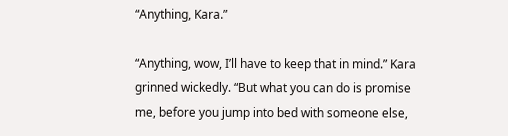“Anything, Kara.”

“Anything, wow, I’ll have to keep that in mind.” Kara grinned wickedly. “But what you can do is promise me, before you jump into bed with someone else,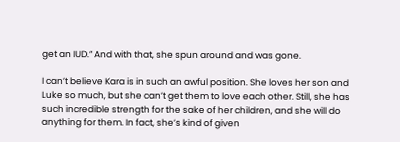get an IUD.” And with that, she spun around and was gone.

I can’t believe Kara is in such an awful position. She loves her son and Luke so much, but she can’t get them to love each other. Still, she has such incredible strength for the sake of her children, and she will do anything for them. In fact, she’s kind of given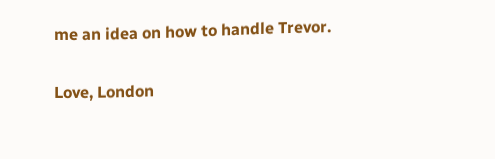me an idea on how to handle Trevor.

Love, London